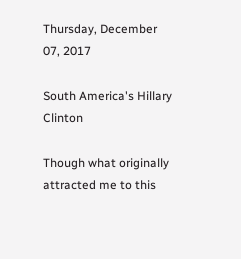Thursday, December 07, 2017

South America's Hillary Clinton

Though what originally attracted me to this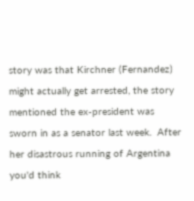story was that Kirchner (Fernandez) might actually get arrested, the story mentioned the ex-president was sworn in as a senator last week.  After her disastrous running of Argentina you'd think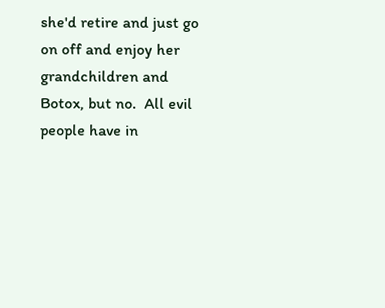she'd retire and just go on off and enjoy her grandchildren and Botox, but no.  All evil people have in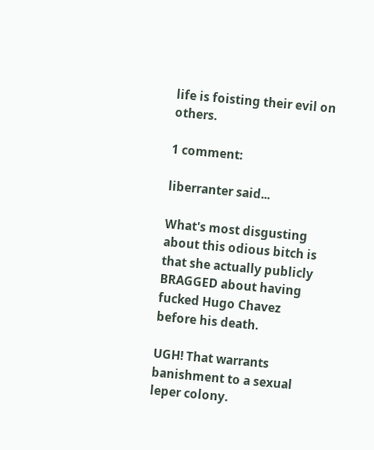life is foisting their evil on others.

1 comment:

liberranter said...

What's most disgusting about this odious bitch is that she actually publicly BRAGGED about having fucked Hugo Chavez before his death.

UGH! That warrants banishment to a sexual leper colony.